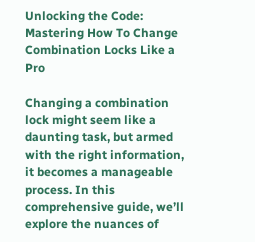Unlocking the Code: Mastering How To Change Combination Locks Like a Pro

Changing a combination lock might seem like a daunting task, but armed with the right information, it becomes a manageable process. In this comprehensive guide, we’ll explore the nuances of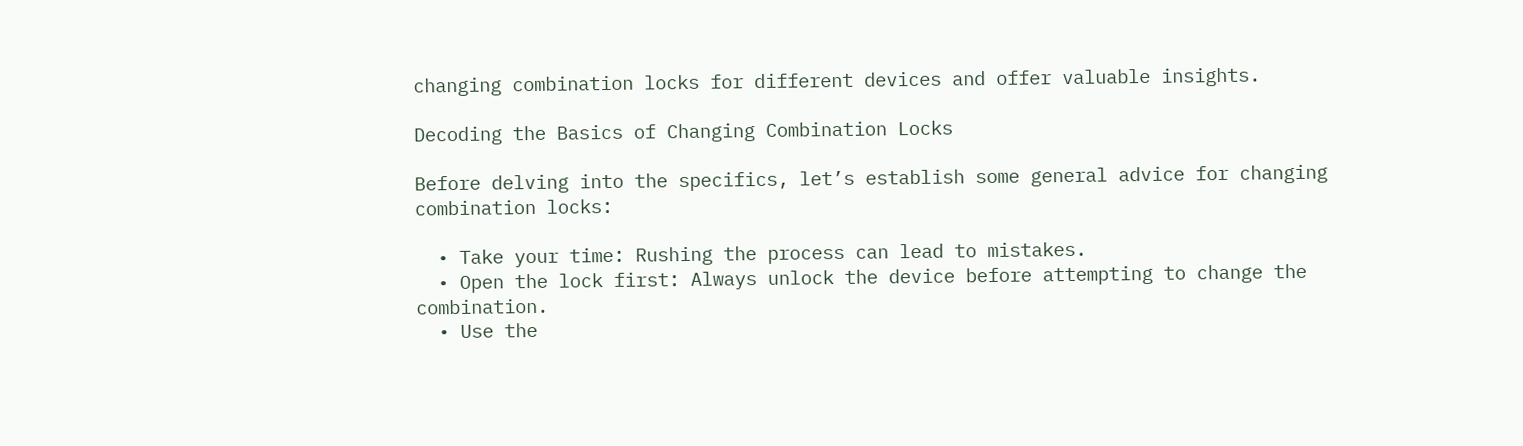changing combination locks for different devices and offer valuable insights.

Decoding the Basics of Changing Combination Locks

Before delving into the specifics, let’s establish some general advice for changing combination locks:

  • Take your time: Rushing the process can lead to mistakes.
  • Open the lock first: Always unlock the device before attempting to change the combination.
  • Use the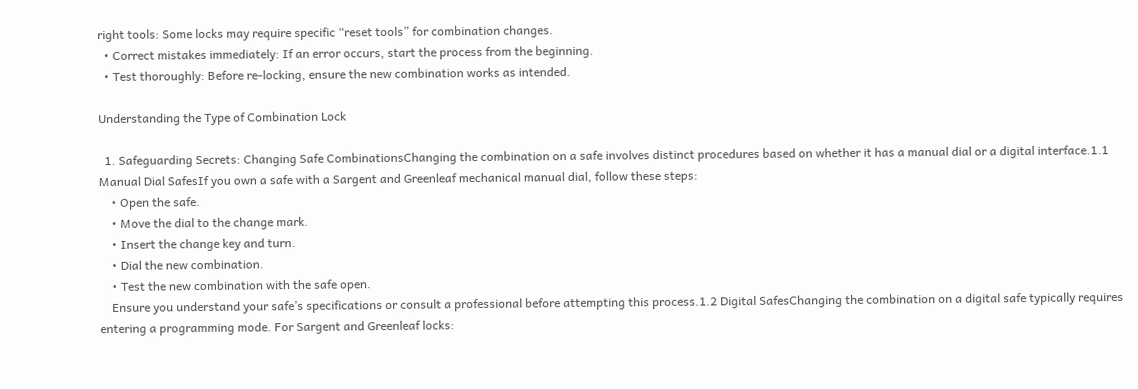right tools: Some locks may require specific “reset tools” for combination changes.
  • Correct mistakes immediately: If an error occurs, start the process from the beginning.
  • Test thoroughly: Before re-locking, ensure the new combination works as intended.

Understanding the Type of Combination Lock

  1. Safeguarding Secrets: Changing Safe CombinationsChanging the combination on a safe involves distinct procedures based on whether it has a manual dial or a digital interface.1.1 Manual Dial SafesIf you own a safe with a Sargent and Greenleaf mechanical manual dial, follow these steps:
    • Open the safe.
    • Move the dial to the change mark.
    • Insert the change key and turn.
    • Dial the new combination.
    • Test the new combination with the safe open.
    Ensure you understand your safe’s specifications or consult a professional before attempting this process.1.2 Digital SafesChanging the combination on a digital safe typically requires entering a programming mode. For Sargent and Greenleaf locks: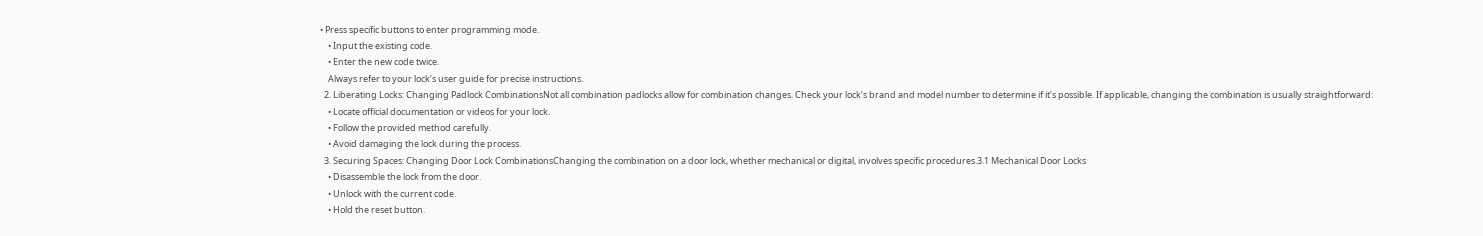• Press specific buttons to enter programming mode.
    • Input the existing code.
    • Enter the new code twice.
    Always refer to your lock’s user guide for precise instructions.
  2. Liberating Locks: Changing Padlock CombinationsNot all combination padlocks allow for combination changes. Check your lock’s brand and model number to determine if it’s possible. If applicable, changing the combination is usually straightforward:
    • Locate official documentation or videos for your lock.
    • Follow the provided method carefully.
    • Avoid damaging the lock during the process.
  3. Securing Spaces: Changing Door Lock CombinationsChanging the combination on a door lock, whether mechanical or digital, involves specific procedures.3.1 Mechanical Door Locks
    • Disassemble the lock from the door.
    • Unlock with the current code.
    • Hold the reset button.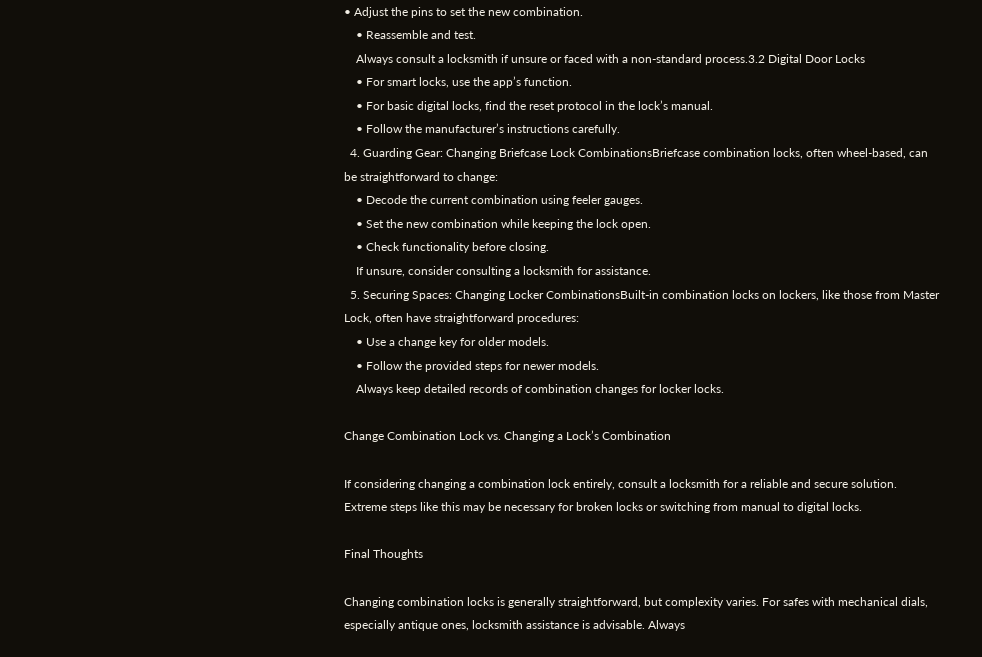• Adjust the pins to set the new combination.
    • Reassemble and test.
    Always consult a locksmith if unsure or faced with a non-standard process.3.2 Digital Door Locks
    • For smart locks, use the app’s function.
    • For basic digital locks, find the reset protocol in the lock’s manual.
    • Follow the manufacturer’s instructions carefully.
  4. Guarding Gear: Changing Briefcase Lock CombinationsBriefcase combination locks, often wheel-based, can be straightforward to change:
    • Decode the current combination using feeler gauges.
    • Set the new combination while keeping the lock open.
    • Check functionality before closing.
    If unsure, consider consulting a locksmith for assistance.
  5. Securing Spaces: Changing Locker CombinationsBuilt-in combination locks on lockers, like those from Master Lock, often have straightforward procedures:
    • Use a change key for older models.
    • Follow the provided steps for newer models.
    Always keep detailed records of combination changes for locker locks.

Change Combination Lock vs. Changing a Lock’s Combination

If considering changing a combination lock entirely, consult a locksmith for a reliable and secure solution. Extreme steps like this may be necessary for broken locks or switching from manual to digital locks.

Final Thoughts

Changing combination locks is generally straightforward, but complexity varies. For safes with mechanical dials, especially antique ones, locksmith assistance is advisable. Always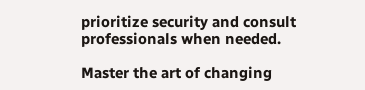prioritize security and consult professionals when needed.

Master the art of changing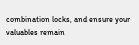combination locks, and ensure your valuables remain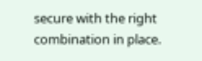secure with the right combination in place.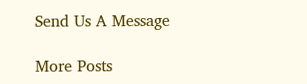Send Us A Message

More Posts